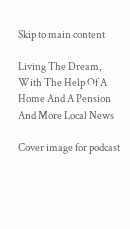Skip to main content

Living The Dream, With The Help Of A Home And A Pension And More Local News

Cover image for podcast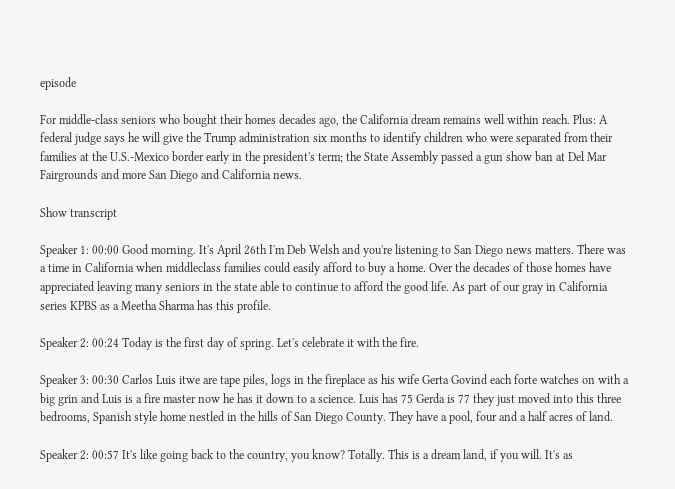episode

For middle-class seniors who bought their homes decades ago, the California dream remains well within reach. Plus: A federal judge says he will give the Trump administration six months to identify children who were separated from their families at the U.S.-Mexico border early in the president's term; the State Assembly passed a gun show ban at Del Mar Fairgrounds and more San Diego and California news.

Show transcript

Speaker 1: 00:00 Good morning. It's April 26th I'm Deb Welsh and you're listening to San Diego news matters. There was a time in California when middleclass families could easily afford to buy a home. Over the decades of those homes have appreciated leaving many seniors in the state able to continue to afford the good life. As part of our gray in California series KPBS as a Meetha Sharma has this profile.

Speaker 2: 00:24 Today is the first day of spring. Let's celebrate it with the fire.

Speaker 3: 00:30 Carlos Luis itwe are tape piles, logs in the fireplace as his wife Gerta Govind each forte watches on with a big grin and Luis is a fire master now he has it down to a science. Luis has 75 Gerda is 77 they just moved into this three bedrooms, Spanish style home nestled in the hills of San Diego County. They have a pool, four and a half acres of land.

Speaker 2: 00:57 It's like going back to the country, you know? Totally. This is a dream land, if you will. It's as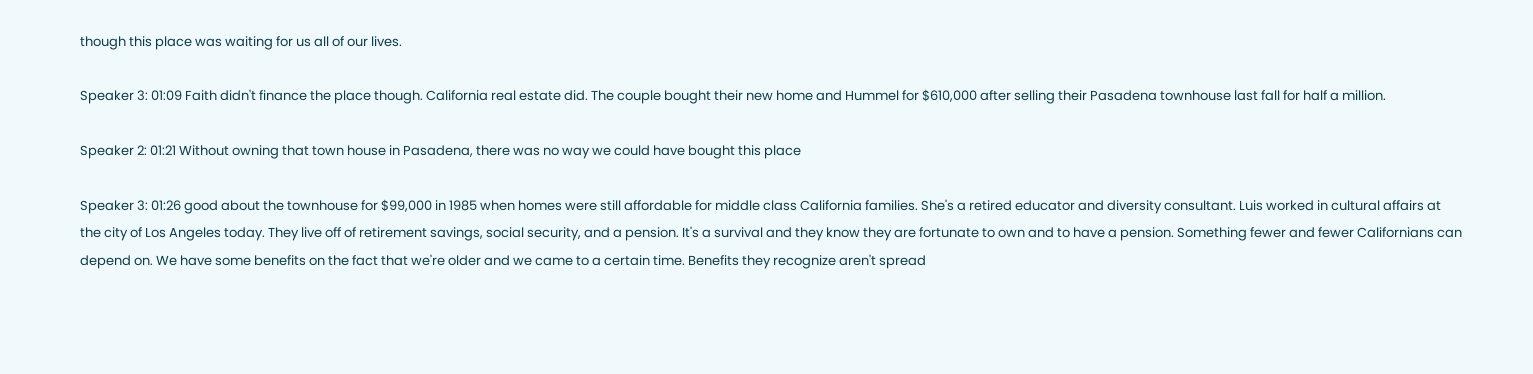though this place was waiting for us all of our lives.

Speaker 3: 01:09 Faith didn't finance the place though. California real estate did. The couple bought their new home and Hummel for $610,000 after selling their Pasadena townhouse last fall for half a million.

Speaker 2: 01:21 Without owning that town house in Pasadena, there was no way we could have bought this place

Speaker 3: 01:26 good about the townhouse for $99,000 in 1985 when homes were still affordable for middle class California families. She's a retired educator and diversity consultant. Luis worked in cultural affairs at the city of Los Angeles today. They live off of retirement savings, social security, and a pension. It's a survival and they know they are fortunate to own and to have a pension. Something fewer and fewer Californians can depend on. We have some benefits on the fact that we're older and we came to a certain time. Benefits they recognize aren't spread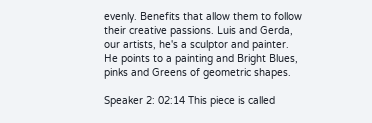evenly. Benefits that allow them to follow their creative passions. Luis and Gerda, our artists, he's a sculptor and painter. He points to a painting and Bright Blues, pinks and Greens of geometric shapes.

Speaker 2: 02:14 This piece is called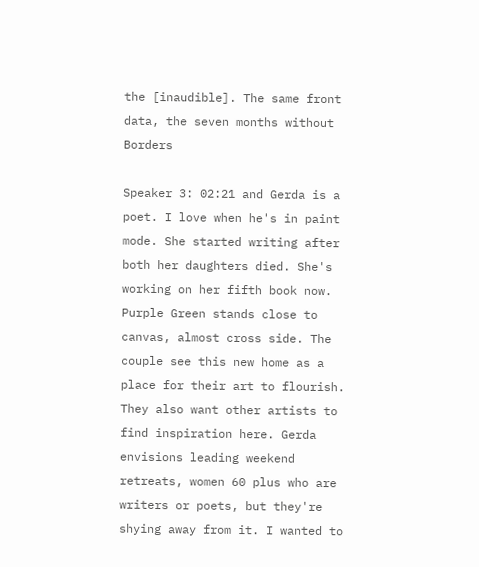the [inaudible]. The same front data, the seven months without Borders

Speaker 3: 02:21 and Gerda is a poet. I love when he's in paint mode. She started writing after both her daughters died. She's working on her fifth book now. Purple Green stands close to canvas, almost cross side. The couple see this new home as a place for their art to flourish. They also want other artists to find inspiration here. Gerda envisions leading weekend retreats, women 60 plus who are writers or poets, but they're shying away from it. I wanted to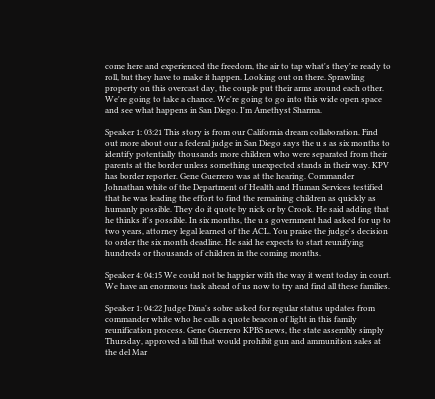come here and experienced the freedom, the air to tap what's they're ready to roll, but they have to make it happen. Looking out on there. Sprawling property on this overcast day, the couple put their arms around each other. We're going to take a chance. We're going to go into this wide open space and see what happens in San Diego. I'm Amethyst Sharma.

Speaker 1: 03:21 This story is from our California dream collaboration. Find out more about our a federal judge in San Diego says the u s as six months to identify potentially thousands more children who were separated from their parents at the border unless something unexpected stands in their way. KPV has border reporter. Gene Guerrero was at the hearing. Commander Johnathan white of the Department of Health and Human Services testified that he was leading the effort to find the remaining children as quickly as humanly possible. They do it quote by nick or by Crook. He said adding that he thinks it's possible. In six months, the u s government had asked for up to two years, attorney legal learned of the ACL. You praise the judge's decision to order the six month deadline. He said he expects to start reunifying hundreds or thousands of children in the coming months.

Speaker 4: 04:15 We could not be happier with the way it went today in court. We have an enormous task ahead of us now to try and find all these families.

Speaker 1: 04:22 Judge Dina's sobre asked for regular status updates from commander white who he calls a quote beacon of light in this family reunification process. Gene Guerrero KPBS news, the state assembly simply Thursday, approved a bill that would prohibit gun and ammunition sales at the del Mar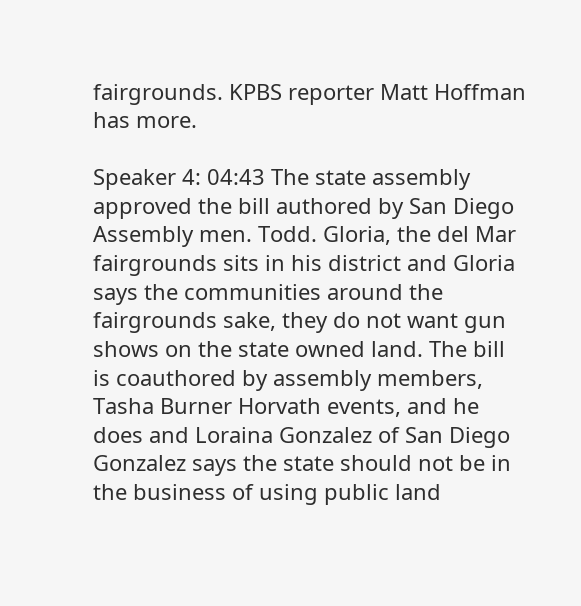fairgrounds. KPBS reporter Matt Hoffman has more.

Speaker 4: 04:43 The state assembly approved the bill authored by San Diego Assembly men. Todd. Gloria, the del Mar fairgrounds sits in his district and Gloria says the communities around the fairgrounds sake, they do not want gun shows on the state owned land. The bill is coauthored by assembly members, Tasha Burner Horvath events, and he does and Loraina Gonzalez of San Diego Gonzalez says the state should not be in the business of using public land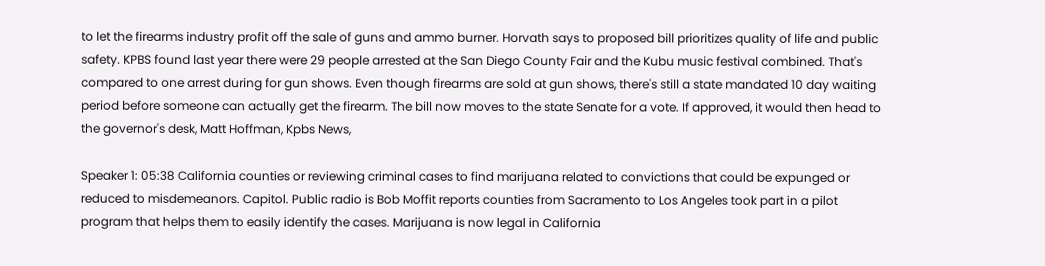to let the firearms industry profit off the sale of guns and ammo burner. Horvath says to proposed bill prioritizes quality of life and public safety. KPBS found last year there were 29 people arrested at the San Diego County Fair and the Kubu music festival combined. That's compared to one arrest during for gun shows. Even though firearms are sold at gun shows, there's still a state mandated 10 day waiting period before someone can actually get the firearm. The bill now moves to the state Senate for a vote. If approved, it would then head to the governor's desk, Matt Hoffman, Kpbs News,

Speaker 1: 05:38 California counties or reviewing criminal cases to find marijuana related to convictions that could be expunged or reduced to misdemeanors. Capitol. Public radio is Bob Moffit reports counties from Sacramento to Los Angeles took part in a pilot program that helps them to easily identify the cases. Marijuana is now legal in California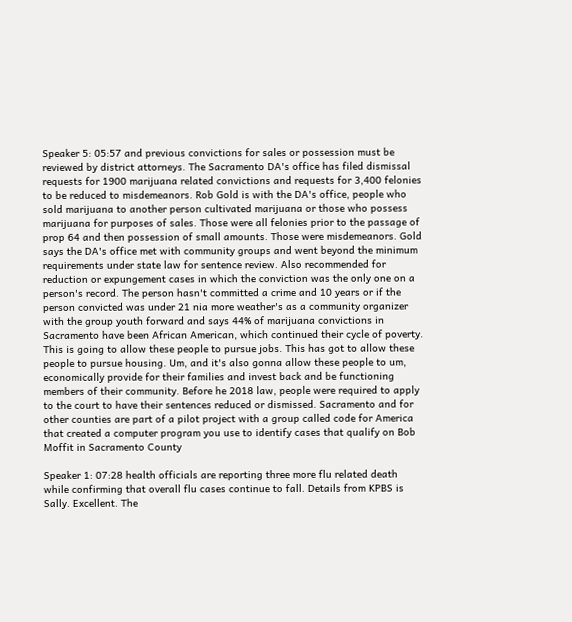Speaker 5: 05:57 and previous convictions for sales or possession must be reviewed by district attorneys. The Sacramento DA's office has filed dismissal requests for 1900 marijuana related convictions and requests for 3,400 felonies to be reduced to misdemeanors. Rob Gold is with the DA's office, people who sold marijuana to another person cultivated marijuana or those who possess marijuana for purposes of sales. Those were all felonies prior to the passage of prop 64 and then possession of small amounts. Those were misdemeanors. Gold says the DA's office met with community groups and went beyond the minimum requirements under state law for sentence review. Also recommended for reduction or expungement cases in which the conviction was the only one on a person's record. The person hasn't committed a crime and 10 years or if the person convicted was under 21 nia more weather's as a community organizer with the group youth forward and says 44% of marijuana convictions in Sacramento have been African American, which continued their cycle of poverty. This is going to allow these people to pursue jobs. This has got to allow these people to pursue housing. Um, and it's also gonna allow these people to um, economically provide for their families and invest back and be functioning members of their community. Before he 2018 law, people were required to apply to the court to have their sentences reduced or dismissed. Sacramento and for other counties are part of a pilot project with a group called code for America that created a computer program you use to identify cases that qualify on Bob Moffit in Sacramento County

Speaker 1: 07:28 health officials are reporting three more flu related death while confirming that overall flu cases continue to fall. Details from KPBS is Sally. Excellent. The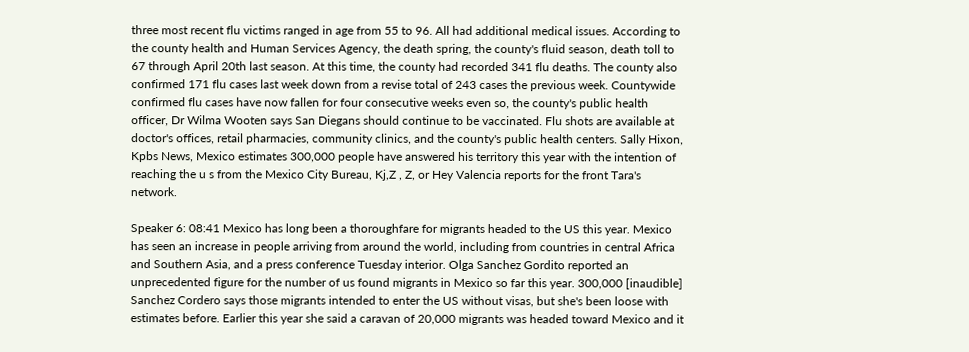three most recent flu victims ranged in age from 55 to 96. All had additional medical issues. According to the county health and Human Services Agency, the death spring, the county's fluid season, death toll to 67 through April 20th last season. At this time, the county had recorded 341 flu deaths. The county also confirmed 171 flu cases last week down from a revise total of 243 cases the previous week. Countywide confirmed flu cases have now fallen for four consecutive weeks even so, the county's public health officer, Dr Wilma Wooten says San Diegans should continue to be vaccinated. Flu shots are available at doctor's offices, retail pharmacies, community clinics, and the county's public health centers. Sally Hixon, Kpbs News, Mexico estimates 300,000 people have answered his territory this year with the intention of reaching the u s from the Mexico City Bureau, Kj,Z , Z, or Hey Valencia reports for the front Tara's network.

Speaker 6: 08:41 Mexico has long been a thoroughfare for migrants headed to the US this year. Mexico has seen an increase in people arriving from around the world, including from countries in central Africa and Southern Asia, and a press conference Tuesday interior. Olga Sanchez Gordito reported an unprecedented figure for the number of us found migrants in Mexico so far this year. 300,000 [inaudible] Sanchez Cordero says those migrants intended to enter the US without visas, but she's been loose with estimates before. Earlier this year she said a caravan of 20,000 migrants was headed toward Mexico and it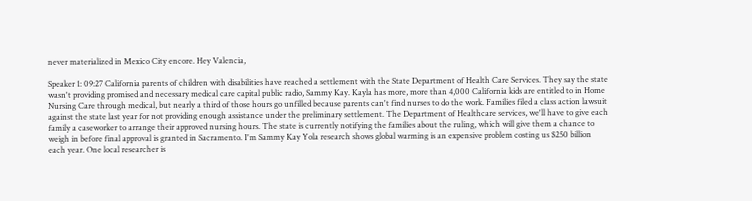never materialized in Mexico City encore. Hey Valencia,

Speaker 1: 09:27 California parents of children with disabilities have reached a settlement with the State Department of Health Care Services. They say the state wasn't providing promised and necessary medical care capital public radio, Sammy Kay. Kayla has more, more than 4,000 California kids are entitled to in Home Nursing Care through medical, but nearly a third of those hours go unfilled because parents can't find nurses to do the work. Families filed a class action lawsuit against the state last year for not providing enough assistance under the preliminary settlement. The Department of Healthcare services, we'll have to give each family a caseworker to arrange their approved nursing hours. The state is currently notifying the families about the ruling, which will give them a chance to weigh in before final approval is granted in Sacramento. I'm Sammy Kay Yola research shows global warming is an expensive problem costing us $250 billion each year. One local researcher is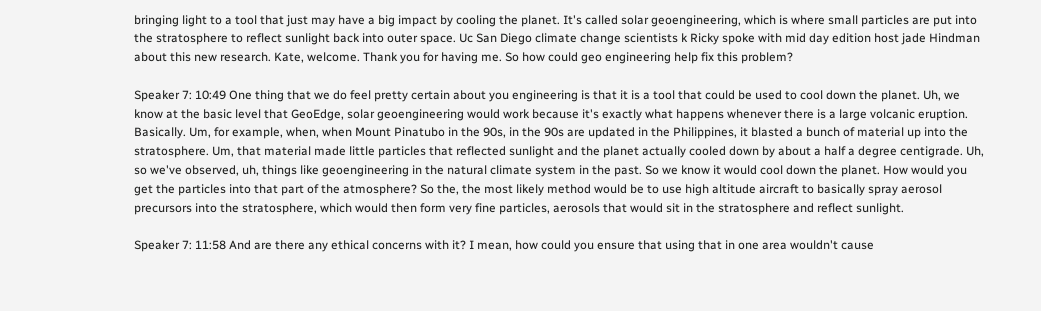bringing light to a tool that just may have a big impact by cooling the planet. It's called solar geoengineering, which is where small particles are put into the stratosphere to reflect sunlight back into outer space. Uc San Diego climate change scientists k Ricky spoke with mid day edition host jade Hindman about this new research. Kate, welcome. Thank you for having me. So how could geo engineering help fix this problem?

Speaker 7: 10:49 One thing that we do feel pretty certain about you engineering is that it is a tool that could be used to cool down the planet. Uh, we know at the basic level that GeoEdge, solar geoengineering would work because it's exactly what happens whenever there is a large volcanic eruption. Basically. Um, for example, when, when Mount Pinatubo in the 90s, in the 90s are updated in the Philippines, it blasted a bunch of material up into the stratosphere. Um, that material made little particles that reflected sunlight and the planet actually cooled down by about a half a degree centigrade. Uh, so we've observed, uh, things like geoengineering in the natural climate system in the past. So we know it would cool down the planet. How would you get the particles into that part of the atmosphere? So the, the most likely method would be to use high altitude aircraft to basically spray aerosol precursors into the stratosphere, which would then form very fine particles, aerosols that would sit in the stratosphere and reflect sunlight.

Speaker 7: 11:58 And are there any ethical concerns with it? I mean, how could you ensure that using that in one area wouldn't cause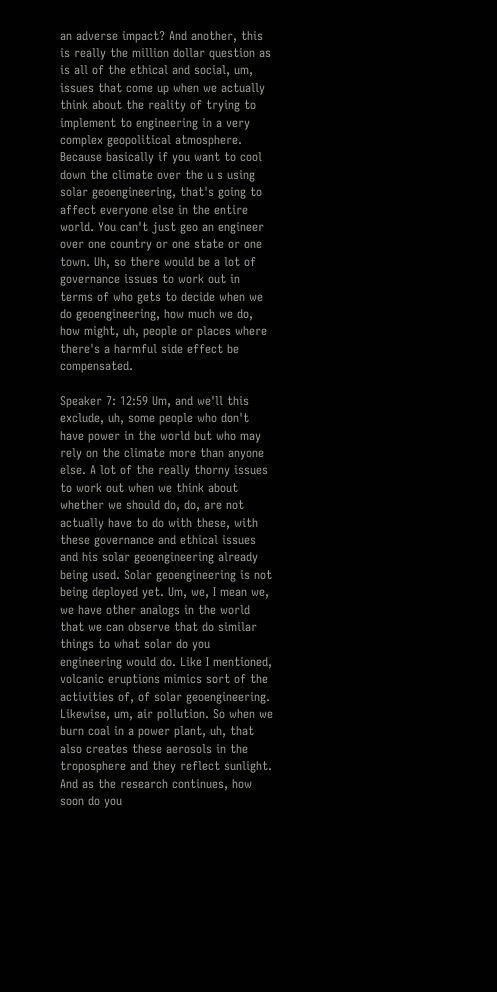an adverse impact? And another, this is really the million dollar question as is all of the ethical and social, um, issues that come up when we actually think about the reality of trying to implement to engineering in a very complex geopolitical atmosphere. Because basically if you want to cool down the climate over the u s using solar geoengineering, that's going to affect everyone else in the entire world. You can't just geo an engineer over one country or one state or one town. Uh, so there would be a lot of governance issues to work out in terms of who gets to decide when we do geoengineering, how much we do, how might, uh, people or places where there's a harmful side effect be compensated.

Speaker 7: 12:59 Um, and we'll this exclude, uh, some people who don't have power in the world but who may rely on the climate more than anyone else. A lot of the really thorny issues to work out when we think about whether we should do, do, are not actually have to do with these, with these governance and ethical issues and his solar geoengineering already being used. Solar geoengineering is not being deployed yet. Um, we, I mean we, we have other analogs in the world that we can observe that do similar things to what solar do you engineering would do. Like I mentioned, volcanic eruptions mimics sort of the activities of, of solar geoengineering. Likewise, um, air pollution. So when we burn coal in a power plant, uh, that also creates these aerosols in the troposphere and they reflect sunlight. And as the research continues, how soon do you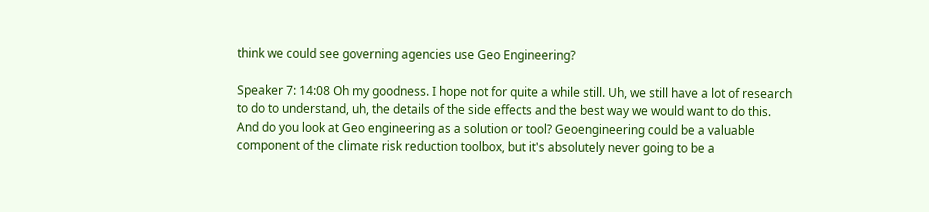think we could see governing agencies use Geo Engineering?

Speaker 7: 14:08 Oh my goodness. I hope not for quite a while still. Uh, we still have a lot of research to do to understand, uh, the details of the side effects and the best way we would want to do this. And do you look at Geo engineering as a solution or tool? Geoengineering could be a valuable component of the climate risk reduction toolbox, but it's absolutely never going to be a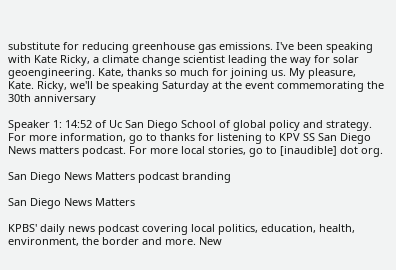substitute for reducing greenhouse gas emissions. I've been speaking with Kate Ricky, a climate change scientist leading the way for solar geoengineering. Kate, thanks so much for joining us. My pleasure, Kate. Ricky, we'll be speaking Saturday at the event commemorating the 30th anniversary

Speaker 1: 14:52 of Uc San Diego School of global policy and strategy. For more information, go to thanks for listening to KPV SS San Diego News matters podcast. For more local stories, go to [inaudible] dot org.

San Diego News Matters podcast branding

San Diego News Matters

KPBS' daily news podcast covering local politics, education, health, environment, the border and more. New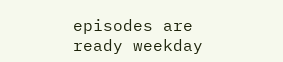episodes are ready weekday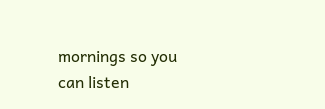mornings so you can listen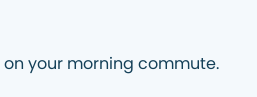on your morning commute.